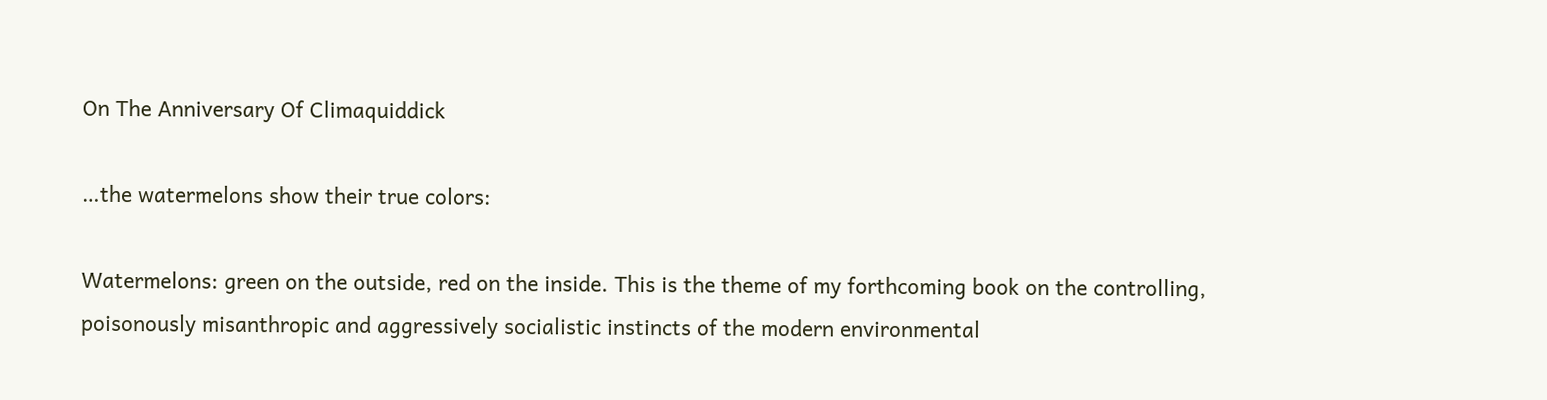On The Anniversary Of Climaquiddick

…the watermelons show their true colors:

Watermelons: green on the outside, red on the inside. This is the theme of my forthcoming book on the controlling, poisonously misanthropic and aggressively socialistic instincts of the modern environmental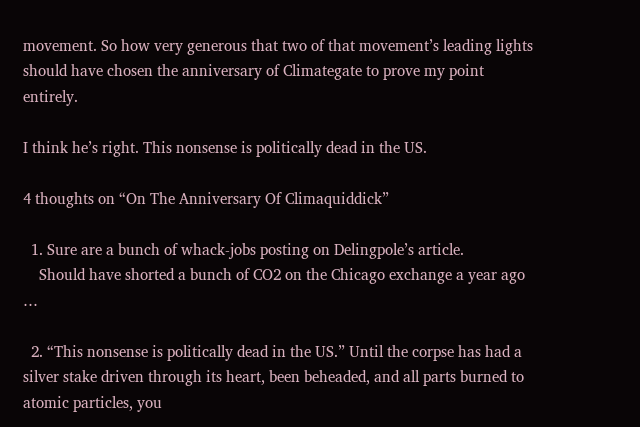movement. So how very generous that two of that movement’s leading lights should have chosen the anniversary of Climategate to prove my point entirely.

I think he’s right. This nonsense is politically dead in the US.

4 thoughts on “On The Anniversary Of Climaquiddick”

  1. Sure are a bunch of whack-jobs posting on Delingpole’s article.
    Should have shorted a bunch of CO2 on the Chicago exchange a year ago …

  2. “This nonsense is politically dead in the US.” Until the corpse has had a silver stake driven through its heart, been beheaded, and all parts burned to atomic particles, you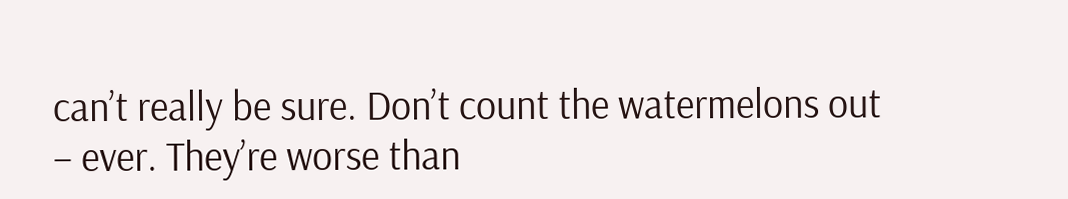can’t really be sure. Don’t count the watermelons out – ever. They’re worse than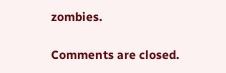zombies.

Comments are closed.